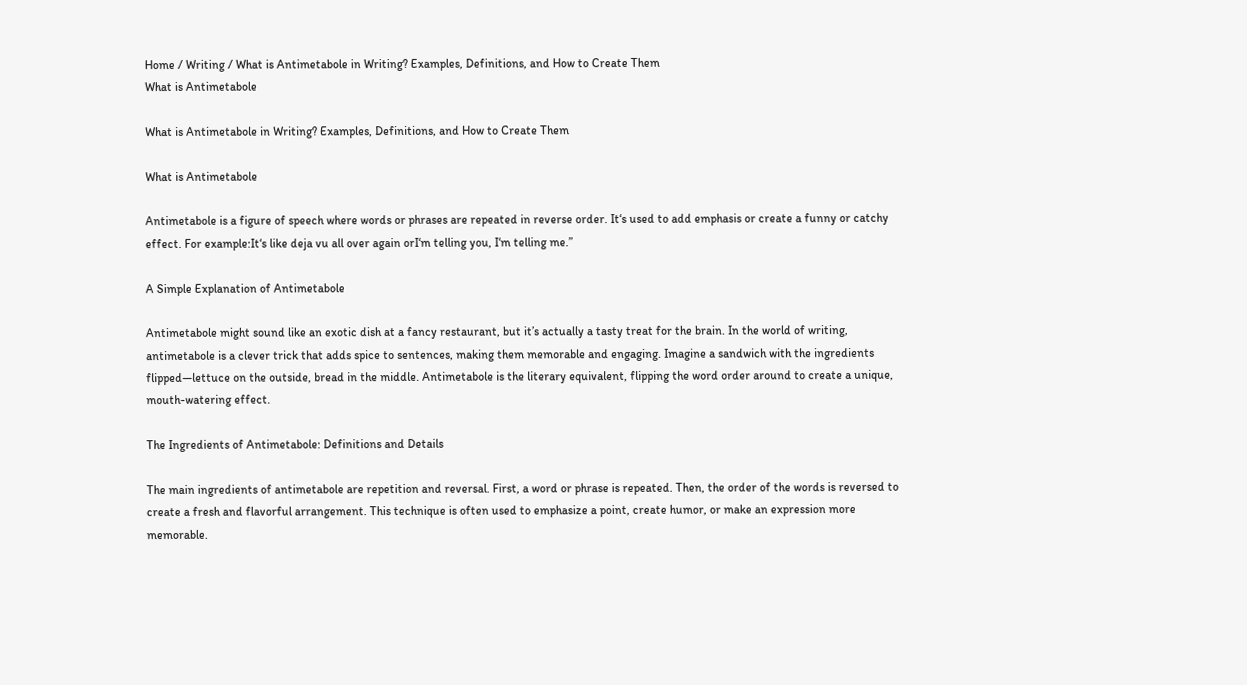Home / Writing / What is Antimetabole in Writing? Examples, Definitions, and How to Create Them
What is Antimetabole

What is Antimetabole in Writing? Examples, Definitions, and How to Create Them

What is Antimetabole

Antimetabole is a figure of speech where words or phrases are repeated in reverse order. It‘s used to add emphasis or create a funny or catchy effect. For example:It‘s like deja vu all over again orI‘m telling you, I‘m telling me.”

A Simple Explanation of Antimetabole

Antimetabole might sound like an exotic dish at a fancy restaurant, but it’s actually a tasty treat for the brain. In the world of writing, antimetabole is a clever trick that adds spice to sentences, making them memorable and engaging. Imagine a sandwich with the ingredients flipped—lettuce on the outside, bread in the middle. Antimetabole is the literary equivalent, flipping the word order around to create a unique, mouth-watering effect.

The Ingredients of Antimetabole: Definitions and Details

The main ingredients of antimetabole are repetition and reversal. First, a word or phrase is repeated. Then, the order of the words is reversed to create a fresh and flavorful arrangement. This technique is often used to emphasize a point, create humor, or make an expression more memorable.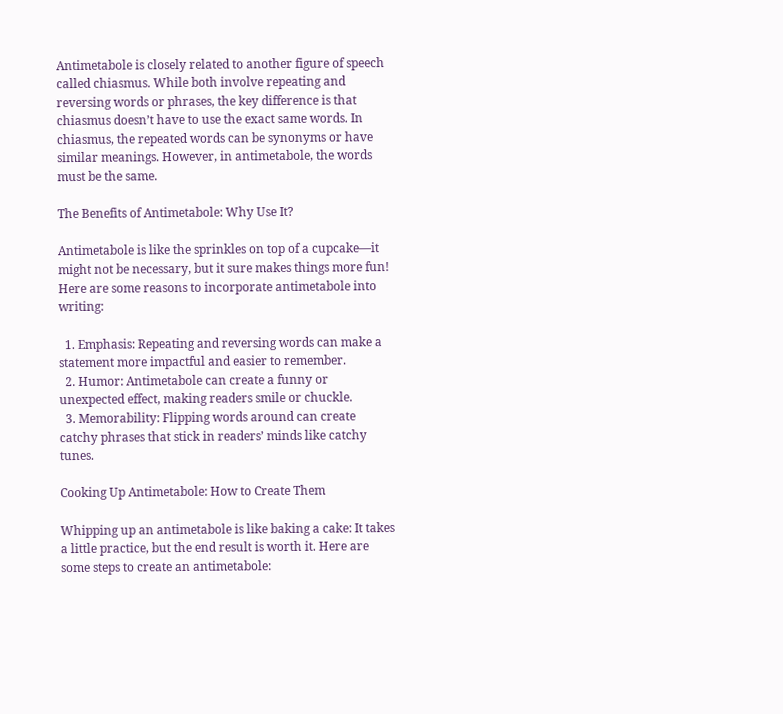Antimetabole is closely related to another figure of speech called chiasmus. While both involve repeating and reversing words or phrases, the key difference is that chiasmus doesn’t have to use the exact same words. In chiasmus, the repeated words can be synonyms or have similar meanings. However, in antimetabole, the words must be the same.

The Benefits of Antimetabole: Why Use It?

Antimetabole is like the sprinkles on top of a cupcake—it might not be necessary, but it sure makes things more fun! Here are some reasons to incorporate antimetabole into writing:

  1. Emphasis: Repeating and reversing words can make a statement more impactful and easier to remember.
  2. Humor: Antimetabole can create a funny or unexpected effect, making readers smile or chuckle.
  3. Memorability: Flipping words around can create catchy phrases that stick in readers’ minds like catchy tunes.

Cooking Up Antimetabole: How to Create Them

Whipping up an antimetabole is like baking a cake: It takes a little practice, but the end result is worth it. Here are some steps to create an antimetabole: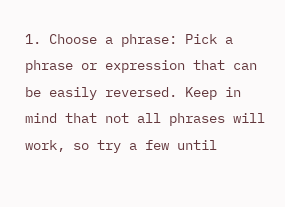1. Choose a phrase: Pick a phrase or expression that can be easily reversed. Keep in mind that not all phrases will work, so try a few until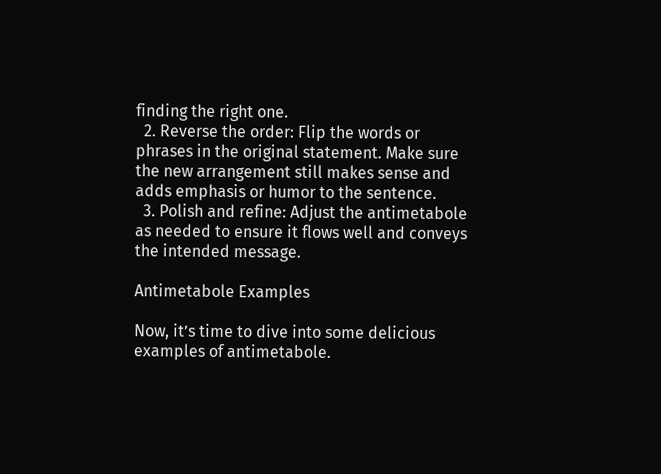finding the right one.
  2. Reverse the order: Flip the words or phrases in the original statement. Make sure the new arrangement still makes sense and adds emphasis or humor to the sentence.
  3. Polish and refine: Adjust the antimetabole as needed to ensure it flows well and conveys the intended message.

Antimetabole Examples

Now, it’s time to dive into some delicious examples of antimetabole.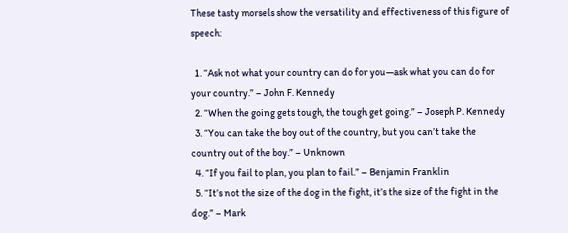These tasty morsels show the versatility and effectiveness of this figure of speech:

  1. “Ask not what your country can do for you—ask what you can do for your country.” – John F. Kennedy
  2. “When the going gets tough, the tough get going.” – Joseph P. Kennedy
  3. “You can take the boy out of the country, but you can’t take the country out of the boy.” – Unknown
  4. “If you fail to plan, you plan to fail.” – Benjamin Franklin
  5. “It’s not the size of the dog in the fight, it’s the size of the fight in the dog.” – Mark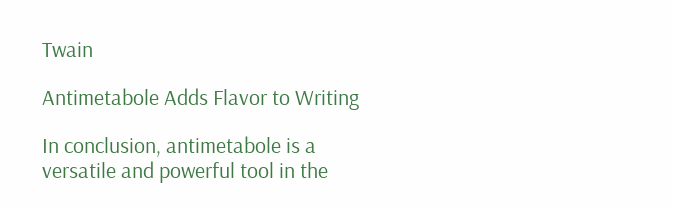Twain

Antimetabole Adds Flavor to Writing

In conclusion, antimetabole is a versatile and powerful tool in the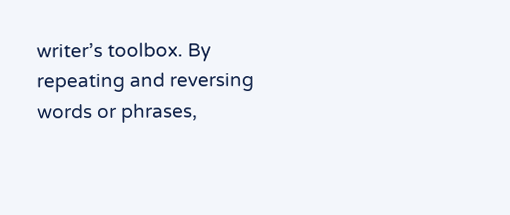writer’s toolbox. By repeating and reversing words or phrases,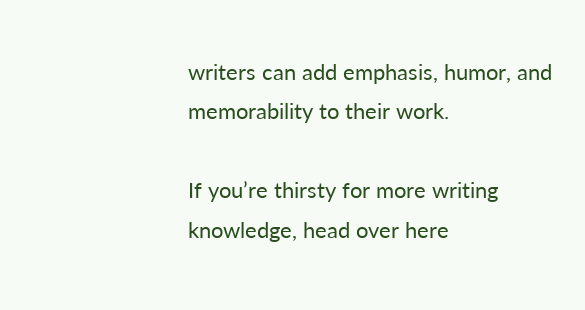writers can add emphasis, humor, and memorability to their work.

If you’re thirsty for more writing knowledge, head over here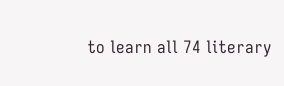to learn all 74 literary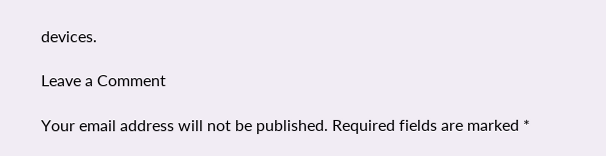devices.

Leave a Comment

Your email address will not be published. Required fields are marked *